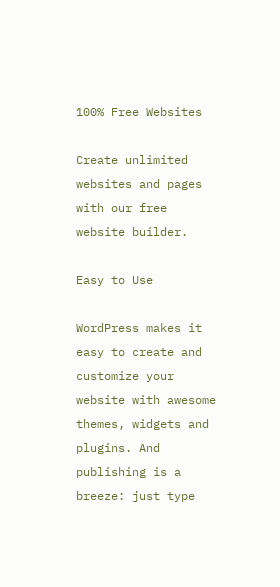100% Free Websites

Create unlimited websites and pages with our free website builder.

Easy to Use

WordPress makes it easy to create and customize your website with awesome themes, widgets and plugins. And publishing is a breeze: just type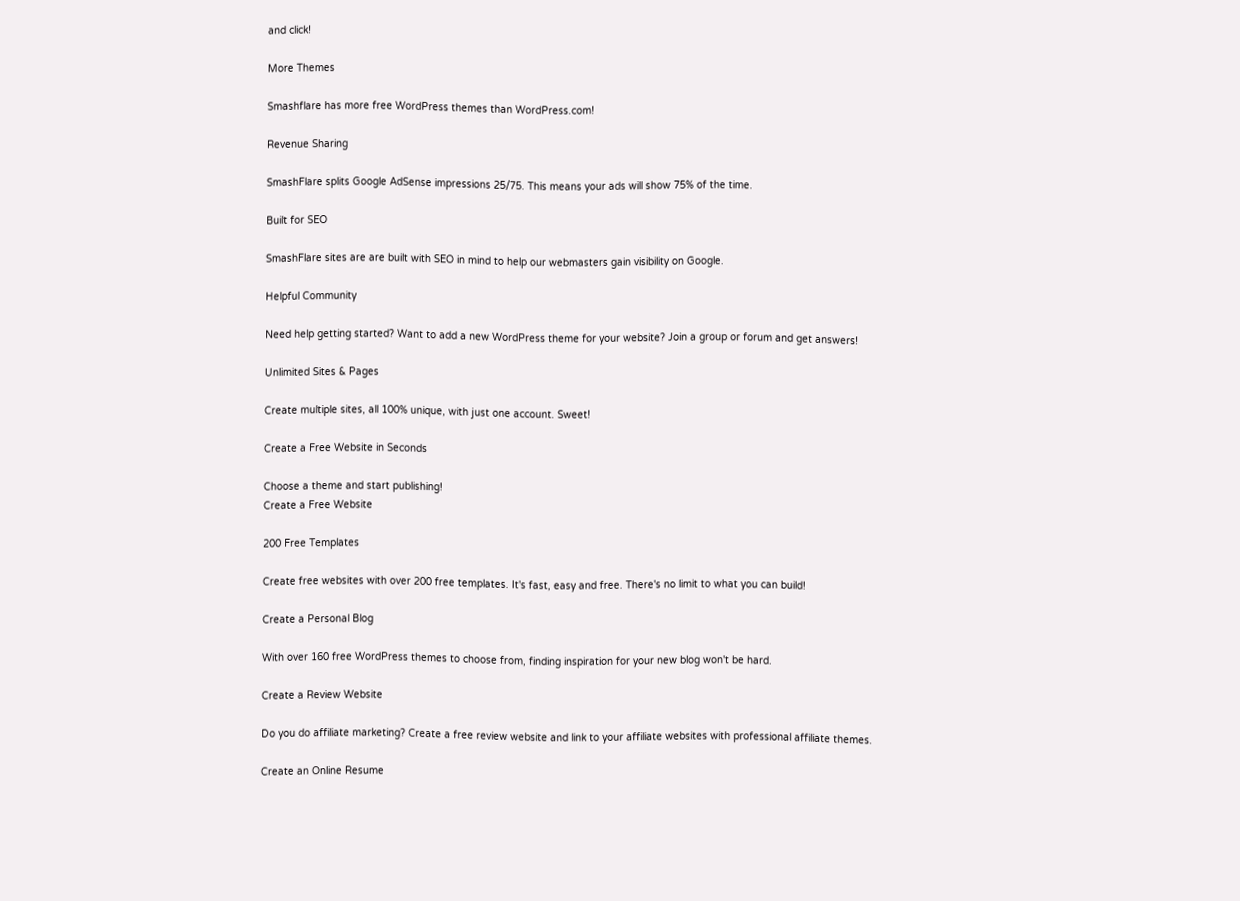and click!

More Themes

Smashflare has more free WordPress themes than WordPress.com!

Revenue Sharing

SmashFlare splits Google AdSense impressions 25/75. This means your ads will show 75% of the time.

Built for SEO

SmashFlare sites are are built with SEO in mind to help our webmasters gain visibility on Google.

Helpful Community

Need help getting started? Want to add a new WordPress theme for your website? Join a group or forum and get answers!

Unlimited Sites & Pages

Create multiple sites, all 100% unique, with just one account. Sweet!

Create a Free Website in Seconds

Choose a theme and start publishing!
Create a Free Website

200 Free Templates

Create free websites with over 200 free templates. It's fast, easy and free. There's no limit to what you can build!

Create a Personal Blog

With over 160 free WordPress themes to choose from, finding inspiration for your new blog won't be hard.

Create a Review Website

Do you do affiliate marketing? Create a free review website and link to your affiliate websites with professional affiliate themes.

Create an Online Resume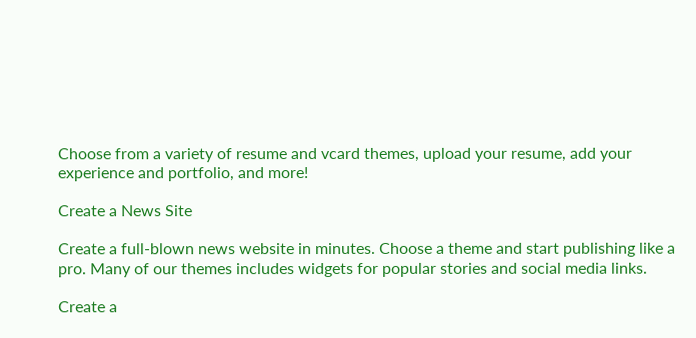Choose from a variety of resume and vcard themes, upload your resume, add your experience and portfolio, and more!

Create a News Site

Create a full-blown news website in minutes. Choose a theme and start publishing like a pro. Many of our themes includes widgets for popular stories and social media links.

Create a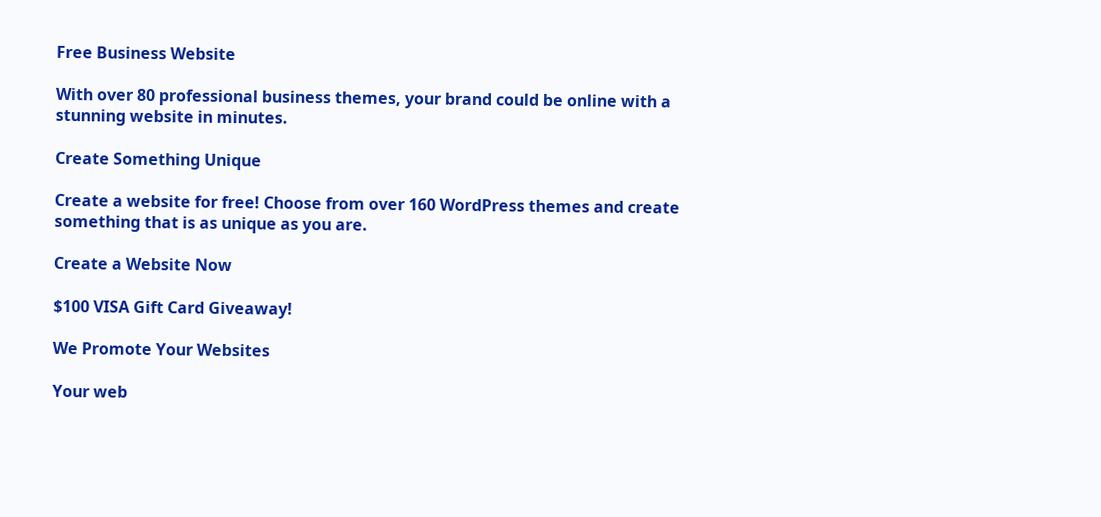Free Business Website

With over 80 professional business themes, your brand could be online with a stunning website in minutes.

Create Something Unique

Create a website for free! Choose from over 160 WordPress themes and create something that is as unique as you are.

Create a Website Now

$100 VISA Gift Card Giveaway!

We Promote Your Websites

Your web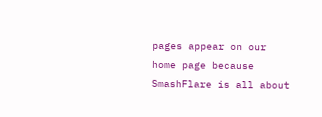pages appear on our home page because SmashFlare is all about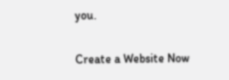you.

Create a Website Now